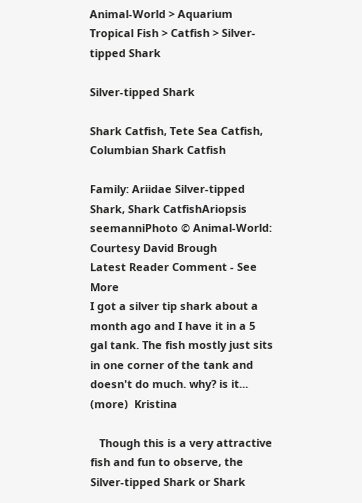Animal-World > Aquarium Tropical Fish > Catfish > Silver-tipped Shark

Silver-tipped Shark

Shark Catfish, Tete Sea Catfish, Columbian Shark Catfish

Family: Ariidae Silver-tipped Shark, Shark CatfishAriopsis seemanniPhoto © Animal-World: Courtesy David Brough
Latest Reader Comment - See More
I got a silver tip shark about a month ago and I have it in a 5 gal tank. The fish mostly just sits in one corner of the tank and doesn't do much. why? is it... (more)  Kristina

   Though this is a very attractive fish and fun to observe, the Silver-tipped Shark or Shark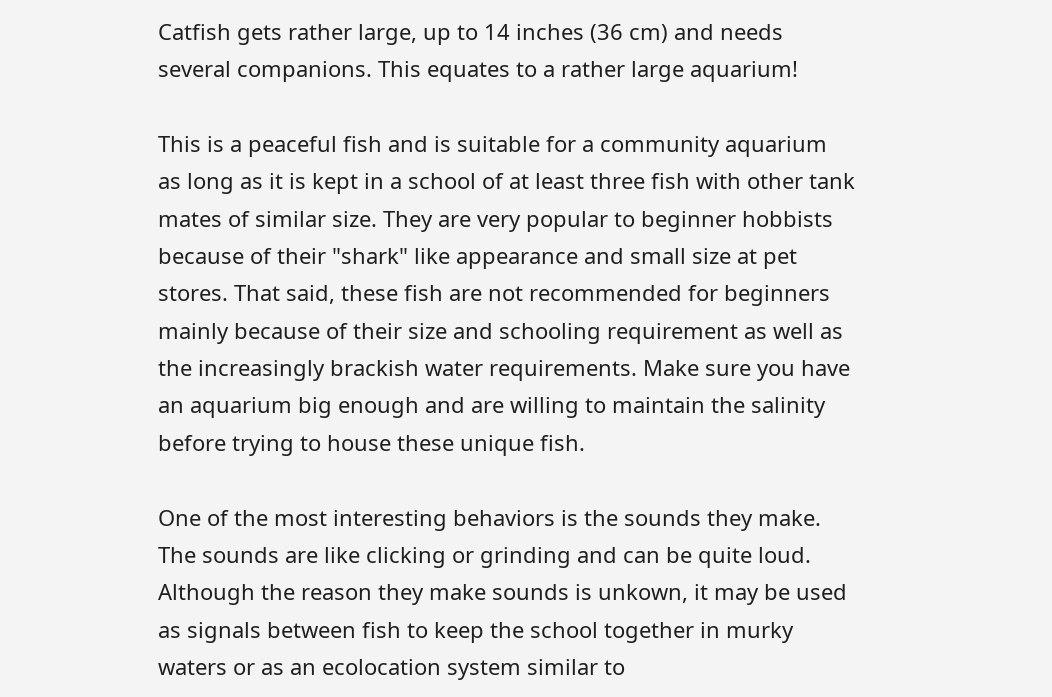Catfish gets rather large, up to 14 inches (36 cm) and needs several companions. This equates to a rather large aquarium!

This is a peaceful fish and is suitable for a community aquarium as long as it is kept in a school of at least three fish with other tank mates of similar size. They are very popular to beginner hobbists because of their "shark" like appearance and small size at pet stores. That said, these fish are not recommended for beginners mainly because of their size and schooling requirement as well as the increasingly brackish water requirements. Make sure you have an aquarium big enough and are willing to maintain the salinity before trying to house these unique fish.

One of the most interesting behaviors is the sounds they make. The sounds are like clicking or grinding and can be quite loud. Although the reason they make sounds is unkown, it may be used as signals between fish to keep the school together in murky waters or as an ecolocation system similar to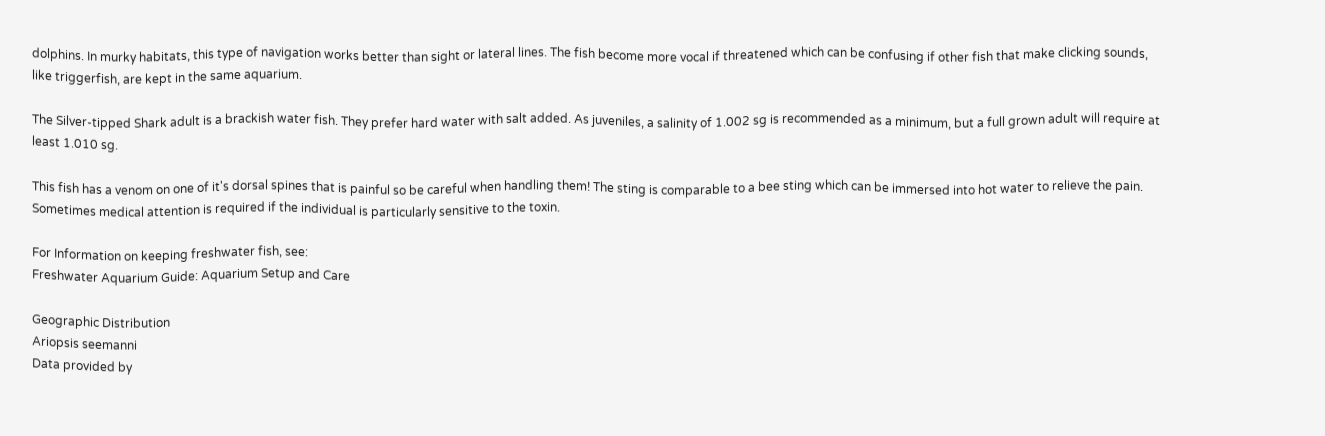dolphins. In murky habitats, this type of navigation works better than sight or lateral lines. The fish become more vocal if threatened which can be confusing if other fish that make clicking sounds, like triggerfish, are kept in the same aquarium.

The Silver-tipped Shark adult is a brackish water fish. They prefer hard water with salt added. As juveniles, a salinity of 1.002 sg is recommended as a minimum, but a full grown adult will require at least 1.010 sg.

This fish has a venom on one of it's dorsal spines that is painful so be careful when handling them! The sting is comparable to a bee sting which can be immersed into hot water to relieve the pain. Sometimes medical attention is required if the individual is particularly sensitive to the toxin.

For Information on keeping freshwater fish, see:
Freshwater Aquarium Guide: Aquarium Setup and Care

Geographic Distribution
Ariopsis seemanni
Data provided by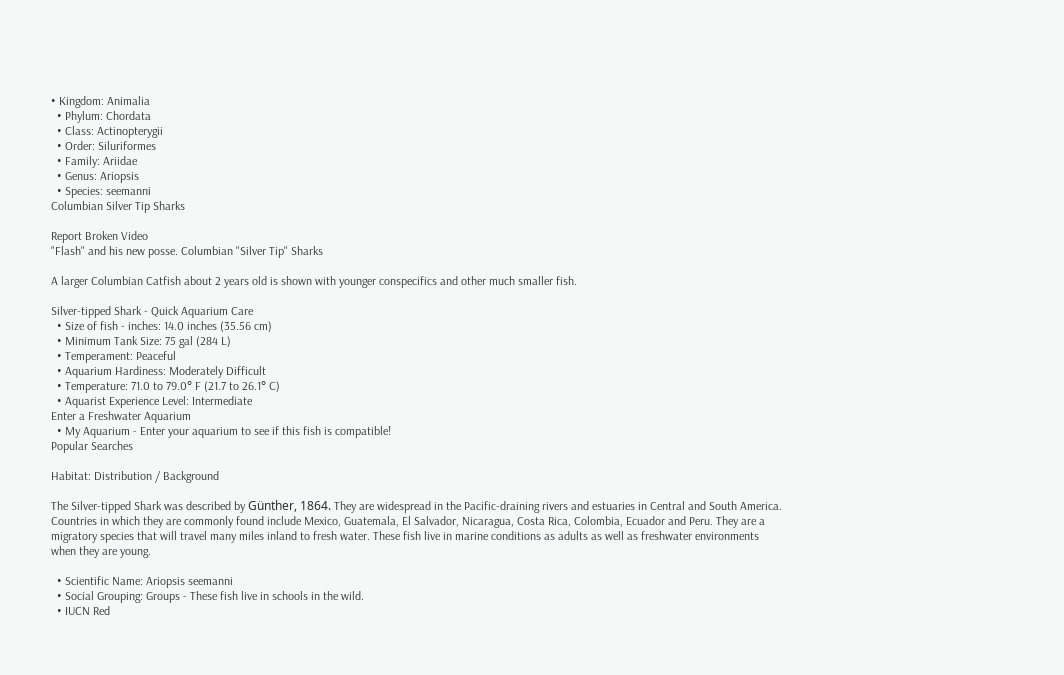• Kingdom: Animalia
  • Phylum: Chordata
  • Class: Actinopterygii
  • Order: Siluriformes
  • Family: Ariidae
  • Genus: Ariopsis
  • Species: seemanni
Columbian Silver Tip Sharks

Report Broken Video
"Flash" and his new posse. Columbian "Silver Tip" Sharks

A larger Columbian Catfish about 2 years old is shown with younger conspecifics and other much smaller fish.

Silver-tipped Shark - Quick Aquarium Care
  • Size of fish - inches: 14.0 inches (35.56 cm)
  • Minimum Tank Size: 75 gal (284 L)
  • Temperament: Peaceful
  • Aquarium Hardiness: Moderately Difficult
  • Temperature: 71.0 to 79.0° F (21.7 to 26.1° C)
  • Aquarist Experience Level: Intermediate
Enter a Freshwater Aquarium
  • My Aquarium - Enter your aquarium to see if this fish is compatible!
Popular Searches

Habitat: Distribution / Background

The Silver-tipped Shark was described by Günther, 1864. They are widespread in the Pacific-draining rivers and estuaries in Central and South America. Countries in which they are commonly found include Mexico, Guatemala, El Salvador, Nicaragua, Costa Rica, Colombia, Ecuador and Peru. They are a migratory species that will travel many miles inland to fresh water. These fish live in marine conditions as adults as well as freshwater environments when they are young.

  • Scientific Name: Ariopsis seemanni
  • Social Grouping: Groups - These fish live in schools in the wild.
  • IUCN Red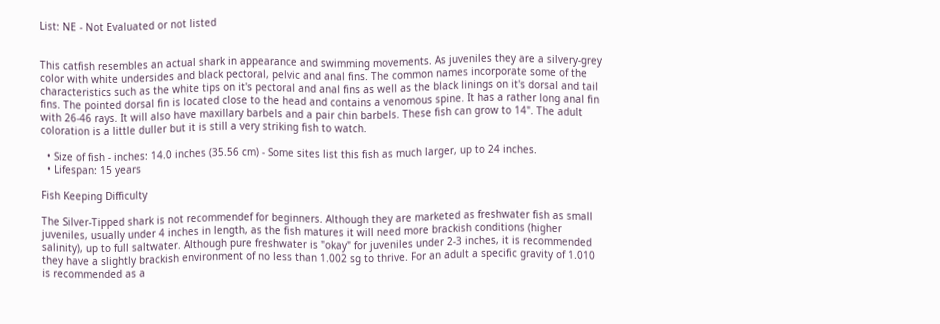List: NE - Not Evaluated or not listed


This catfish resembles an actual shark in appearance and swimming movements. As juveniles they are a silvery-grey color with white undersides and black pectoral, pelvic and anal fins. The common names incorporate some of the characteristics such as the white tips on it's pectoral and anal fins as well as the black linings on it's dorsal and tail fins. The pointed dorsal fin is located close to the head and contains a venomous spine. It has a rather long anal fin with 26-46 rays. It will also have maxillary barbels and a pair chin barbels. These fish can grow to 14". The adult  coloration is a little duller but it is still a very striking fish to watch.

  • Size of fish - inches: 14.0 inches (35.56 cm) - Some sites list this fish as much larger, up to 24 inches.
  • Lifespan: 15 years

Fish Keeping Difficulty

The Silver-Tipped shark is not recommendef for beginners. Although they are marketed as freshwater fish as small juveniles, usually under 4 inches in length, as the fish matures it will need more brackish conditions (higher salinity), up to full saltwater. Although pure freshwater is "okay" for juveniles under 2-3 inches, it is recommended they have a slightly brackish environment of no less than 1.002 sg to thrive. For an adult a specific gravity of 1.010 is recommended as a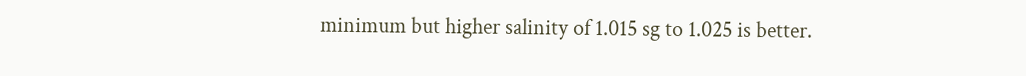minimum but higher salinity of 1.015 sg to 1.025 is better.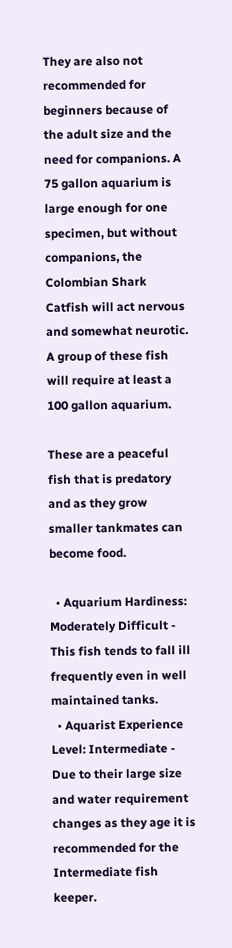They are also not recommended for beginners because of the adult size and the need for companions. A 75 gallon aquarium is large enough for one specimen, but without companions, the Colombian Shark Catfish will act nervous and somewhat neurotic. A group of these fish will require at least a 100 gallon aquarium.

These are a peaceful fish that is predatory and as they grow smaller tankmates can become food.

  • Aquarium Hardiness: Moderately Difficult - This fish tends to fall ill frequently even in well maintained tanks.
  • Aquarist Experience Level: Intermediate - Due to their large size and water requirement changes as they age it is recommended for the Intermediate fish keeper.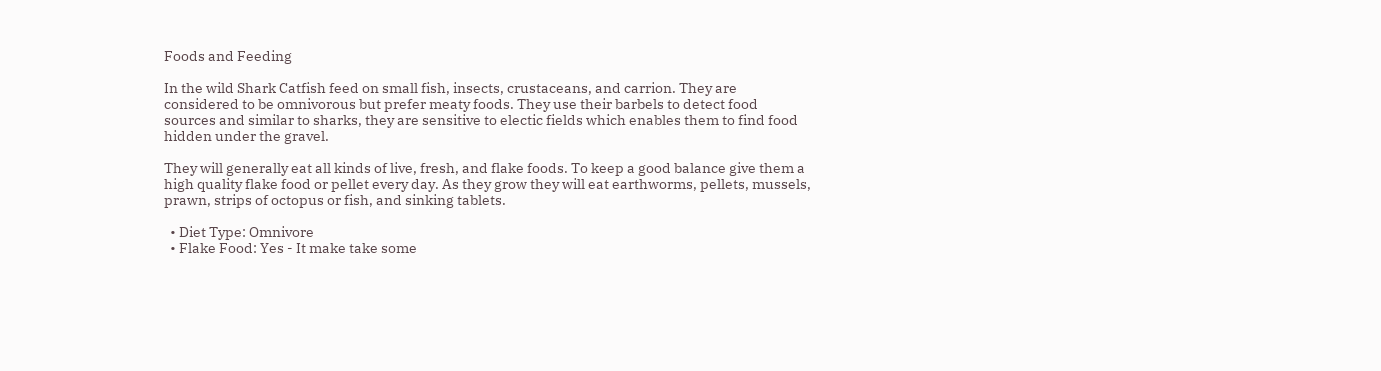Foods and Feeding

In the wild Shark Catfish feed on small fish, insects, crustaceans, and carrion. They are considered to be omnivorous but prefer meaty foods. They use their barbels to detect food sources and similar to sharks, they are sensitive to electic fields which enables them to find food hidden under the gravel.

They will generally eat all kinds of live, fresh, and flake foods. To keep a good balance give them a high quality flake food or pellet every day. As they grow they will eat earthworms, pellets, mussels, prawn, strips of octopus or fish, and sinking tablets.

  • Diet Type: Omnivore
  • Flake Food: Yes - It make take some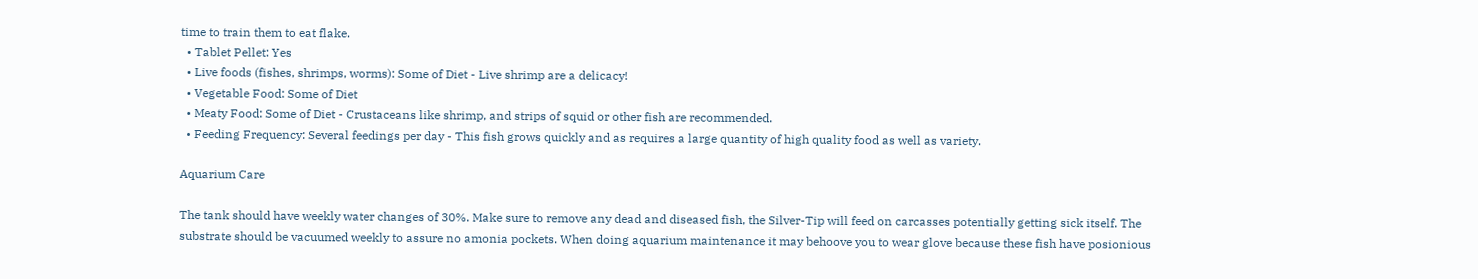time to train them to eat flake.
  • Tablet Pellet: Yes
  • Live foods (fishes, shrimps, worms): Some of Diet - Live shrimp are a delicacy!
  • Vegetable Food: Some of Diet
  • Meaty Food: Some of Diet - Crustaceans like shrimp, and strips of squid or other fish are recommended.
  • Feeding Frequency: Several feedings per day - This fish grows quickly and as requires a large quantity of high quality food as well as variety.

Aquarium Care

The tank should have weekly water changes of 30%. Make sure to remove any dead and diseased fish, the Silver-Tip will feed on carcasses potentially getting sick itself. The substrate should be vacuumed weekly to assure no amonia pockets. When doing aquarium maintenance it may behoove you to wear glove because these fish have posionious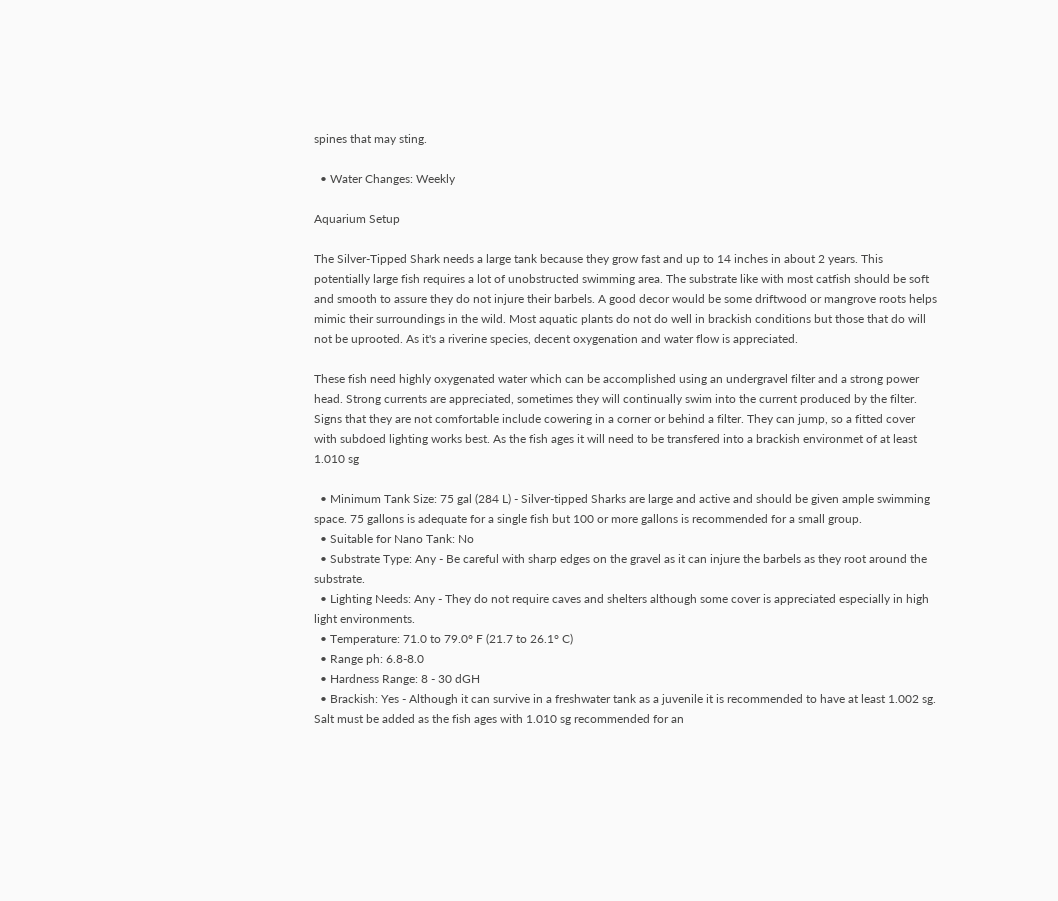spines that may sting.

  • Water Changes: Weekly

Aquarium Setup

The Silver-Tipped Shark needs a large tank because they grow fast and up to 14 inches in about 2 years. This potentially large fish requires a lot of unobstructed swimming area. The substrate like with most catfish should be soft and smooth to assure they do not injure their barbels. A good decor would be some driftwood or mangrove roots helps mimic their surroundings in the wild. Most aquatic plants do not do well in brackish conditions but those that do will not be uprooted. As it's a riverine species, decent oxygenation and water flow is appreciated.

These fish need highly oxygenated water which can be accomplished using an undergravel filter and a strong power head. Strong currents are appreciated, sometimes they will continually swim into the current produced by the filter. Signs that they are not comfortable include cowering in a corner or behind a filter. They can jump, so a fitted cover with subdoed lighting works best. As the fish ages it will need to be transfered into a brackish environmet of at least 1.010 sg

  • Minimum Tank Size: 75 gal (284 L) - Silver-tipped Sharks are large and active and should be given ample swimming space. 75 gallons is adequate for a single fish but 100 or more gallons is recommended for a small group.
  • Suitable for Nano Tank: No
  • Substrate Type: Any - Be careful with sharp edges on the gravel as it can injure the barbels as they root around the substrate.
  • Lighting Needs: Any - They do not require caves and shelters although some cover is appreciated especially in high light environments.
  • Temperature: 71.0 to 79.0° F (21.7 to 26.1° C)
  • Range ph: 6.8-8.0
  • Hardness Range: 8 - 30 dGH
  • Brackish: Yes - Although it can survive in a freshwater tank as a juvenile it is recommended to have at least 1.002 sg. Salt must be added as the fish ages with 1.010 sg recommended for an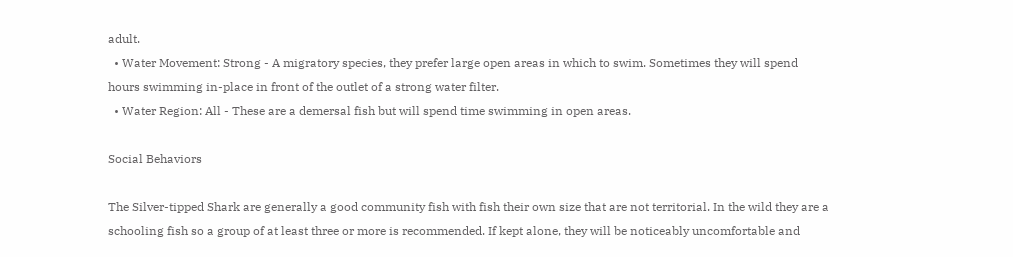adult.
  • Water Movement: Strong - A migratory species, they prefer large open areas in which to swim. Sometimes they will spend hours swimming in-place in front of the outlet of a strong water filter.
  • Water Region: All - These are a demersal fish but will spend time swimming in open areas.

Social Behaviors

The Silver-tipped Shark are generally a good community fish with fish their own size that are not territorial. In the wild they are a schooling fish so a group of at least three or more is recommended. If kept alone, they will be noticeably uncomfortable and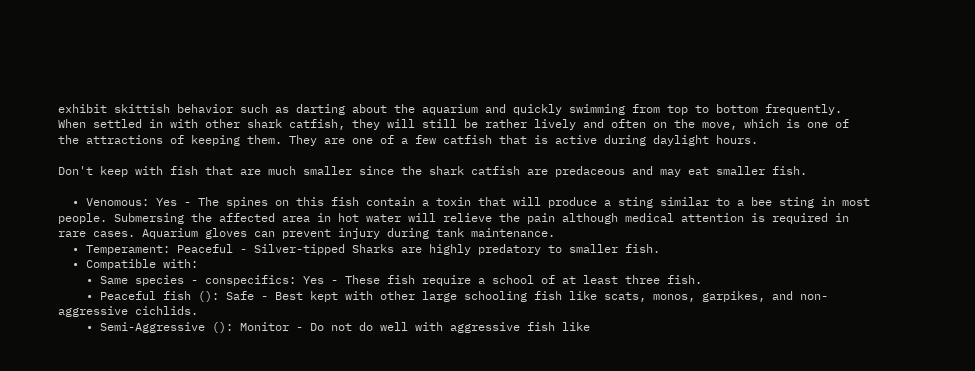exhibit skittish behavior such as darting about the aquarium and quickly swimming from top to bottom frequently. When settled in with other shark catfish, they will still be rather lively and often on the move, which is one of the attractions of keeping them. They are one of a few catfish that is active during daylight hours.

Don't keep with fish that are much smaller since the shark catfish are predaceous and may eat smaller fish.

  • Venomous: Yes - The spines on this fish contain a toxin that will produce a sting similar to a bee sting in most people. Submersing the affected area in hot water will relieve the pain although medical attention is required in rare cases. Aquarium gloves can prevent injury during tank maintenance.
  • Temperament: Peaceful - Silver-tipped Sharks are highly predatory to smaller fish.
  • Compatible with:
    • Same species - conspecifics: Yes - These fish require a school of at least three fish.
    • Peaceful fish (): Safe - Best kept with other large schooling fish like scats, monos, garpikes, and non-aggressive cichlids.
    • Semi-Aggressive (): Monitor - Do not do well with aggressive fish like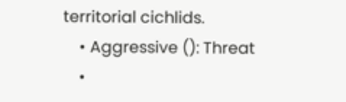territorial cichlids.
    • Aggressive (): Threat
    •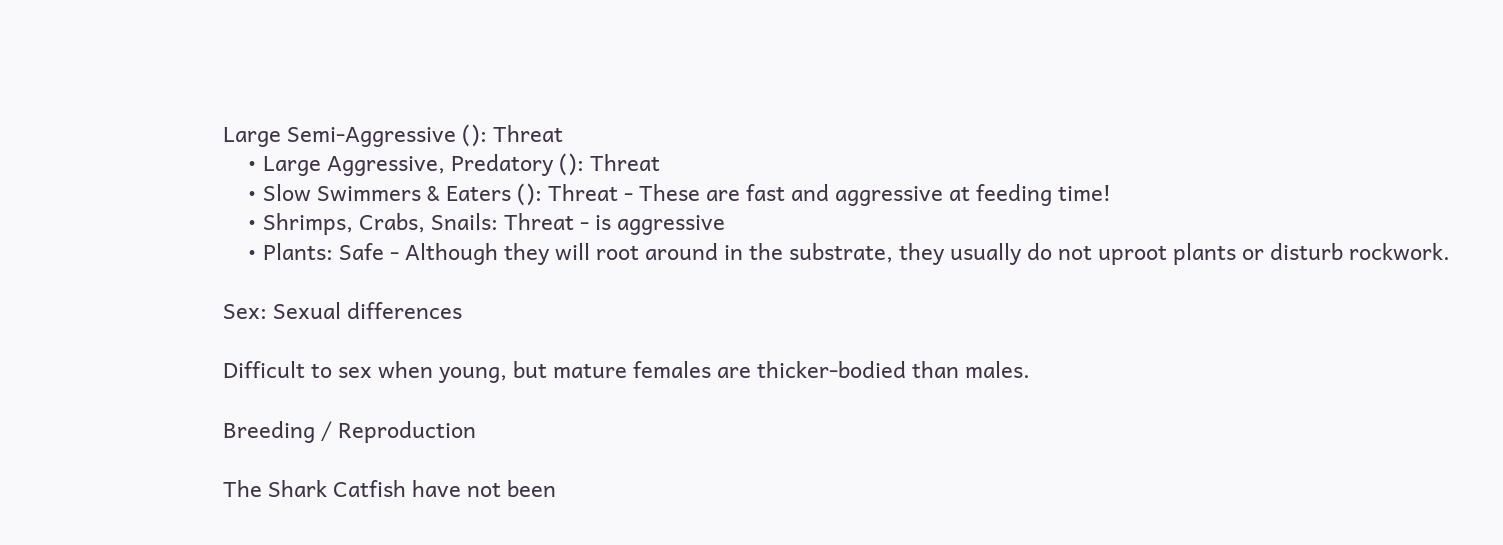Large Semi-Aggressive (): Threat
    • Large Aggressive, Predatory (): Threat
    • Slow Swimmers & Eaters (): Threat - These are fast and aggressive at feeding time!
    • Shrimps, Crabs, Snails: Threat - is aggressive
    • Plants: Safe - Although they will root around in the substrate, they usually do not uproot plants or disturb rockwork.

Sex: Sexual differences

Difficult to sex when young, but mature females are thicker-bodied than males.

Breeding / Reproduction

The Shark Catfish have not been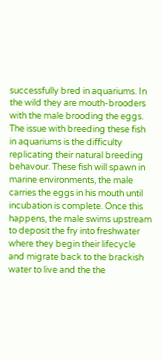successfully bred in aquariums. In the wild they are mouth-brooders with the male brooding the eggs. The issue with breeding these fish in aquariums is the difficulty replicating their natural breeding behavour. These fish will spawn in marine environments, the male carries the eggs in his mouth until incubation is complete. Once this happens, the male swims upstream to deposit the fry into freshwater where they begin their lifecycle and migrate back to the brackish water to live and the the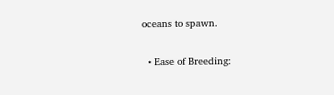oceans to spawn.

  • Ease of Breeding: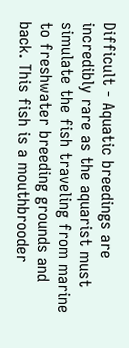Difficult - Aquatic breedings are incredibly rare as the aquarist must simulate the fish traveling from marine to freshwater breeding grounds and back. This fish is a mouthbrooder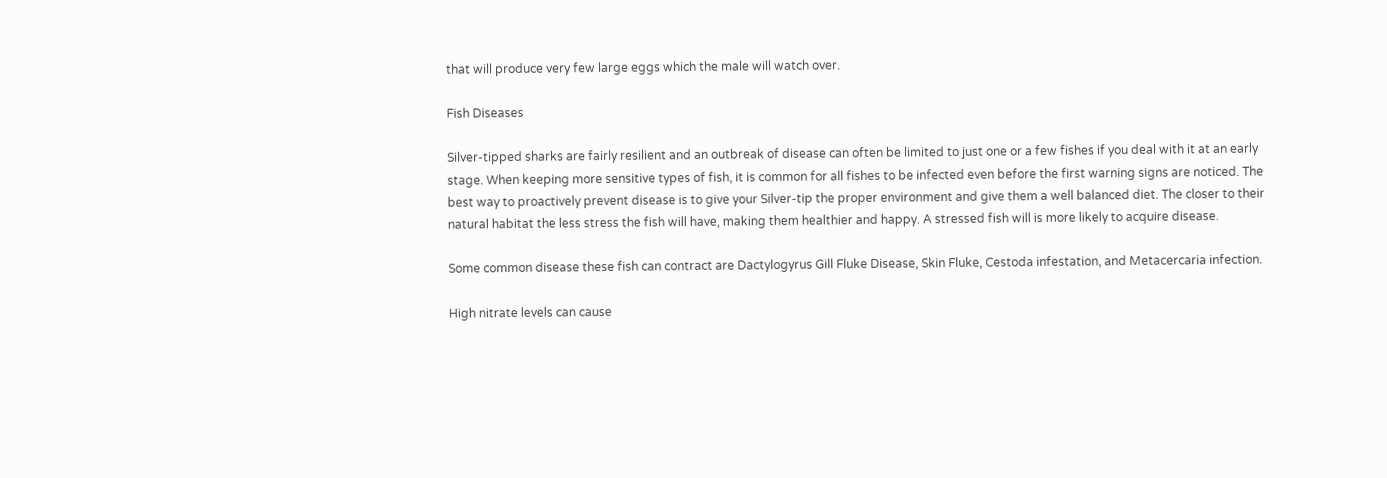that will produce very few large eggs which the male will watch over.

Fish Diseases

Silver-tipped sharks are fairly resilient and an outbreak of disease can often be limited to just one or a few fishes if you deal with it at an early stage. When keeping more sensitive types of fish, it is common for all fishes to be infected even before the first warning signs are noticed. The best way to proactively prevent disease is to give your Silver-tip the proper environment and give them a well balanced diet. The closer to their natural habitat the less stress the fish will have, making them healthier and happy. A stressed fish will is more likely to acquire disease.

Some common disease these fish can contract are Dactylogyrus Gill Fluke Disease, Skin Fluke, Cestoda infestation, and Metacercaria infection.

High nitrate levels can cause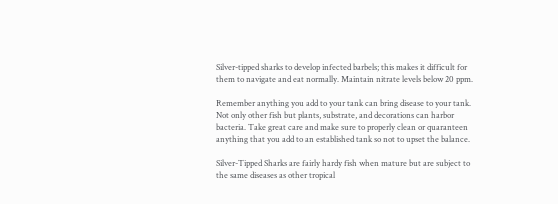Silver-tipped sharks to develop infected barbels; this makes it difficult for them to navigate and eat normally. Maintain nitrate levels below 20 ppm.

Remember anything you add to your tank can bring disease to your tank. Not only other fish but plants, substrate, and decorations can harbor bacteria. Take great care and make sure to properly clean or quaranteen anything that you add to an established tank so not to upset the balance.

Silver-Tipped Sharks are fairly hardy fish when mature but are subject to the same diseases as other tropical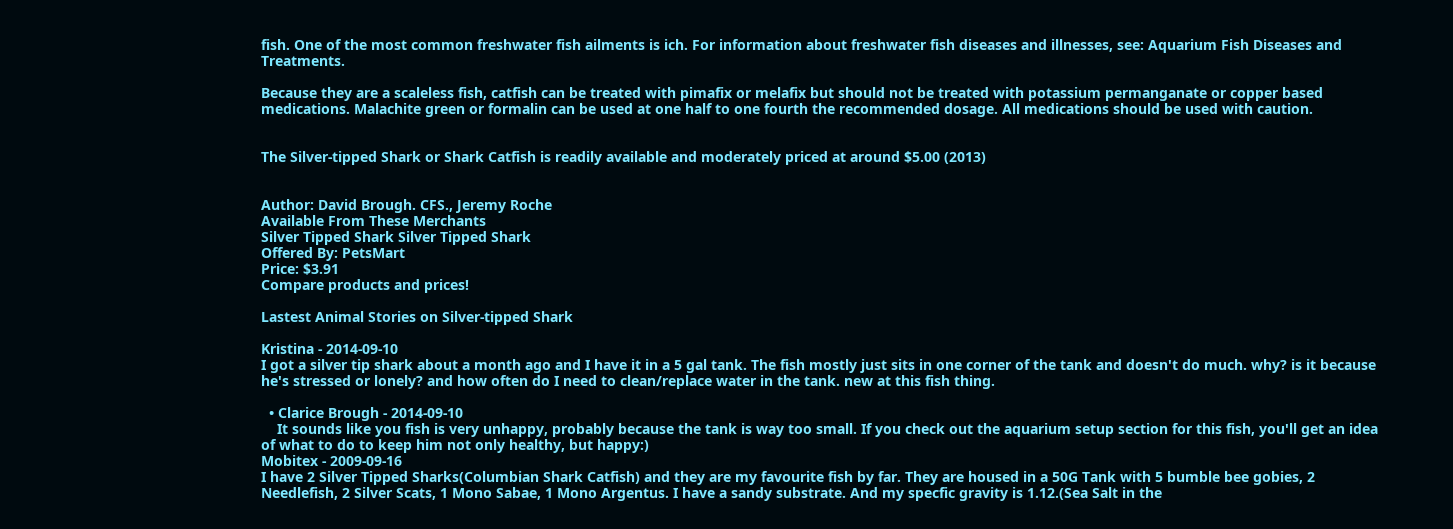fish. One of the most common freshwater fish ailments is ich. For information about freshwater fish diseases and illnesses, see: Aquarium Fish Diseases and Treatments.

Because they are a scaleless fish, catfish can be treated with pimafix or melafix but should not be treated with potassium permanganate or copper based medications. Malachite green or formalin can be used at one half to one fourth the recommended dosage. All medications should be used with caution.


The Silver-tipped Shark or Shark Catfish is readily available and moderately priced at around $5.00 (2013)


Author: David Brough. CFS., Jeremy Roche
Available From These Merchants
Silver Tipped Shark Silver Tipped Shark
Offered By: PetsMart
Price: $3.91
Compare products and prices!

Lastest Animal Stories on Silver-tipped Shark

Kristina - 2014-09-10
I got a silver tip shark about a month ago and I have it in a 5 gal tank. The fish mostly just sits in one corner of the tank and doesn't do much. why? is it because he's stressed or lonely? and how often do I need to clean/replace water in the tank. new at this fish thing.

  • Clarice Brough - 2014-09-10
    It sounds like you fish is very unhappy, probably because the tank is way too small. If you check out the aquarium setup section for this fish, you'll get an idea of what to do to keep him not only healthy, but happy:)
Mobitex - 2009-09-16
I have 2 Silver Tipped Sharks(Columbian Shark Catfish) and they are my favourite fish by far. They are housed in a 50G Tank with 5 bumble bee gobies, 2 Needlefish, 2 Silver Scats, 1 Mono Sabae, 1 Mono Argentus. I have a sandy substrate. And my specfic gravity is 1.12.(Sea Salt in the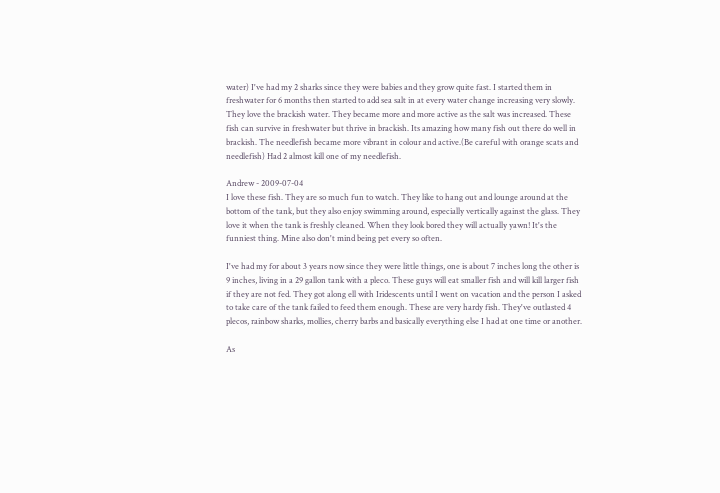water) I've had my 2 sharks since they were babies and they grow quite fast. I started them in freshwater for 6 months then started to add sea salt in at every water change increasing very slowly. They love the brackish water. They became more and more active as the salt was increased. These fish can survive in freshwater but thrive in brackish. Its amazing how many fish out there do well in brackish. The needlefish became more vibrant in colour and active.(Be careful with orange scats and needlefish) Had 2 almost kill one of my needlefish.

Andrew - 2009-07-04
I love these fish. They are so much fun to watch. They like to hang out and lounge around at the bottom of the tank, but they also enjoy swimming around, especially vertically against the glass. They love it when the tank is freshly cleaned. When they look bored they will actually yawn! It's the funniest thing. Mine also don't mind being pet every so often.

I've had my for about 3 years now since they were little things, one is about 7 inches long the other is 9 inches, living in a 29 gallon tank with a pleco. These guys will eat smaller fish and will kill larger fish if they are not fed. They got along ell with Iridescents until I went on vacation and the person I asked to take care of the tank failed to feed them enough. These are very hardy fish. They've outlasted 4 plecos, rainbow sharks, mollies, cherry barbs and basically everything else I had at one time or another.

As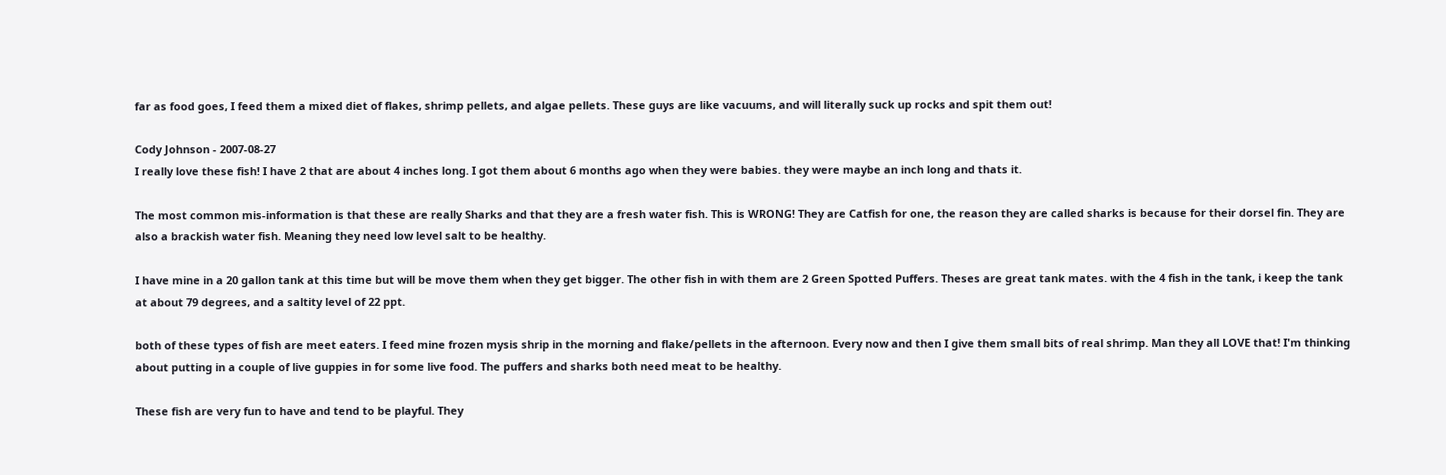far as food goes, I feed them a mixed diet of flakes, shrimp pellets, and algae pellets. These guys are like vacuums, and will literally suck up rocks and spit them out!

Cody Johnson - 2007-08-27
I really love these fish! I have 2 that are about 4 inches long. I got them about 6 months ago when they were babies. they were maybe an inch long and thats it.

The most common mis-information is that these are really Sharks and that they are a fresh water fish. This is WRONG! They are Catfish for one, the reason they are called sharks is because for their dorsel fin. They are also a brackish water fish. Meaning they need low level salt to be healthy.

I have mine in a 20 gallon tank at this time but will be move them when they get bigger. The other fish in with them are 2 Green Spotted Puffers. Theses are great tank mates. with the 4 fish in the tank, i keep the tank at about 79 degrees, and a saltity level of 22 ppt.

both of these types of fish are meet eaters. I feed mine frozen mysis shrip in the morning and flake/pellets in the afternoon. Every now and then I give them small bits of real shrimp. Man they all LOVE that! I'm thinking about putting in a couple of live guppies in for some live food. The puffers and sharks both need meat to be healthy.

These fish are very fun to have and tend to be playful. They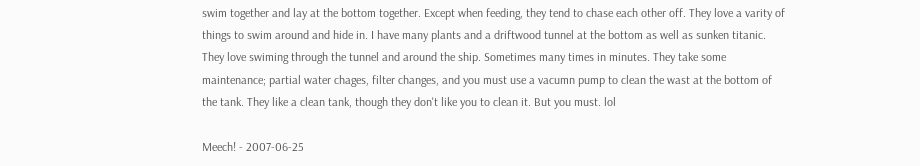swim together and lay at the bottom together. Except when feeding, they tend to chase each other off. They love a varity of things to swim around and hide in. I have many plants and a driftwood tunnel at the bottom as well as sunken titanic. They love swiming through the tunnel and around the ship. Sometimes many times in minutes. They take some maintenance; partial water chages, filter changes, and you must use a vacumn pump to clean the wast at the bottom of the tank. They like a clean tank, though they don't like you to clean it. But you must. lol

Meech! - 2007-06-25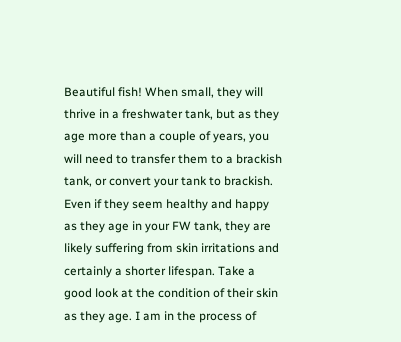Beautiful fish! When small, they will thrive in a freshwater tank, but as they age more than a couple of years, you will need to transfer them to a brackish tank, or convert your tank to brackish. Even if they seem healthy and happy as they age in your FW tank, they are likely suffering from skin irritations and certainly a shorter lifespan. Take a good look at the condition of their skin as they age. I am in the process of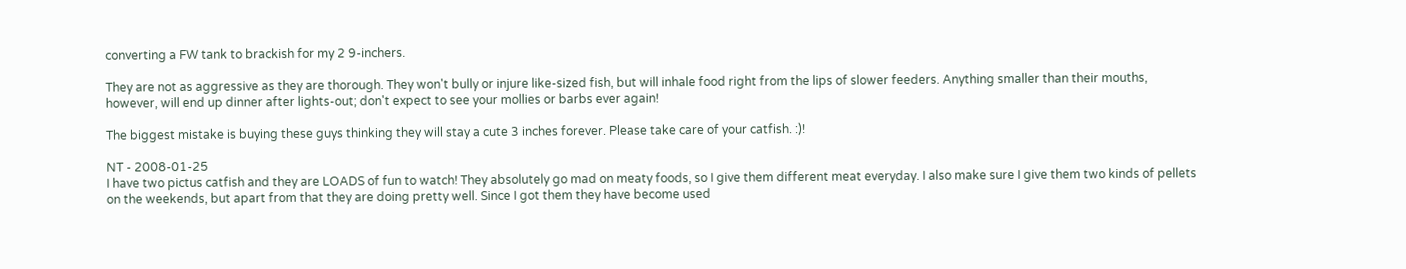converting a FW tank to brackish for my 2 9-inchers.

They are not as aggressive as they are thorough. They won't bully or injure like-sized fish, but will inhale food right from the lips of slower feeders. Anything smaller than their mouths, however, will end up dinner after lights-out; don't expect to see your mollies or barbs ever again!

The biggest mistake is buying these guys thinking they will stay a cute 3 inches forever. Please take care of your catfish. :)!

NT - 2008-01-25
I have two pictus catfish and they are LOADS of fun to watch! They absolutely go mad on meaty foods, so I give them different meat everyday. I also make sure I give them two kinds of pellets on the weekends, but apart from that they are doing pretty well. Since I got them they have become used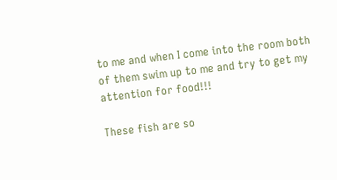to me and when I come into the room both of them swim up to me and try to get my attention for food!!!

These fish are so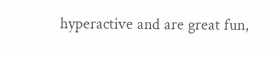hyperactive and are great fun,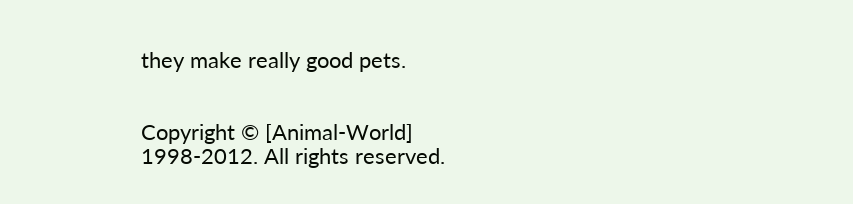they make really good pets.


Copyright © [Animal-World] 1998-2012. All rights reserved.